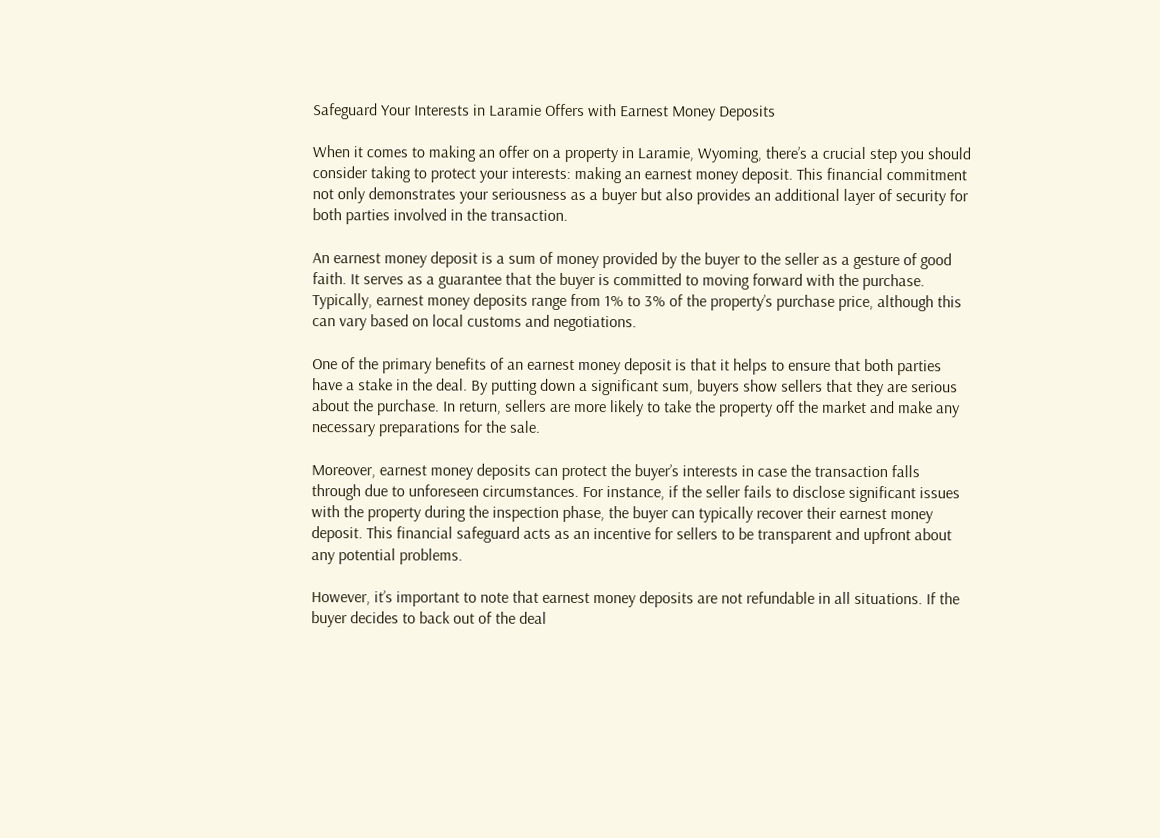Safeguard Your Interests in Laramie Offers with Earnest Money Deposits

When it comes to making an offer on a property in Laramie, Wyoming, there’s a crucial step you should consider taking to protect your interests: making an earnest money deposit. This financial commitment not only demonstrates your seriousness as a buyer but also provides an additional layer of security for both parties involved in the transaction.

An earnest money deposit is a sum of money provided by the buyer to the seller as a gesture of good faith. It serves as a guarantee that the buyer is committed to moving forward with the purchase. Typically, earnest money deposits range from 1% to 3% of the property’s purchase price, although this can vary based on local customs and negotiations.

One of the primary benefits of an earnest money deposit is that it helps to ensure that both parties have a stake in the deal. By putting down a significant sum, buyers show sellers that they are serious about the purchase. In return, sellers are more likely to take the property off the market and make any necessary preparations for the sale.

Moreover, earnest money deposits can protect the buyer’s interests in case the transaction falls through due to unforeseen circumstances. For instance, if the seller fails to disclose significant issues with the property during the inspection phase, the buyer can typically recover their earnest money deposit. This financial safeguard acts as an incentive for sellers to be transparent and upfront about any potential problems.

However, it’s important to note that earnest money deposits are not refundable in all situations. If the buyer decides to back out of the deal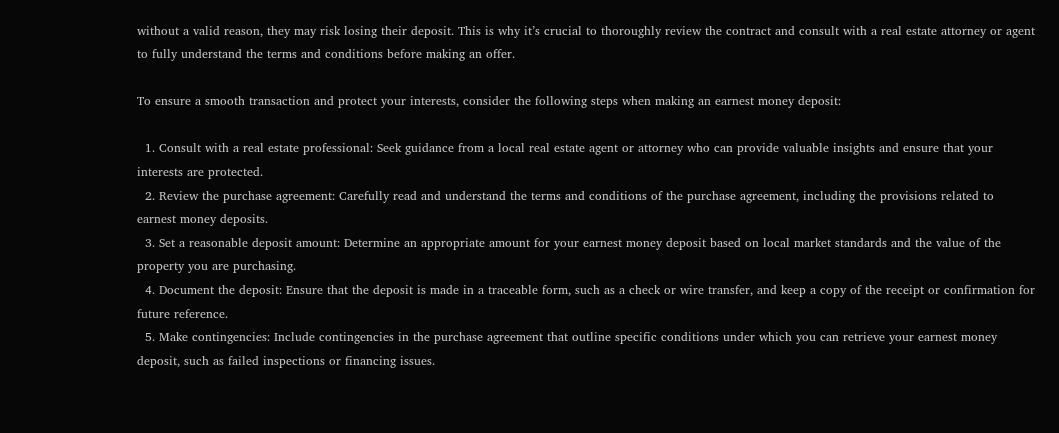without a valid reason, they may risk losing their deposit. This is why it’s crucial to thoroughly review the contract and consult with a real estate attorney or agent to fully understand the terms and conditions before making an offer.

To ensure a smooth transaction and protect your interests, consider the following steps when making an earnest money deposit:

  1. Consult with a real estate professional: Seek guidance from a local real estate agent or attorney who can provide valuable insights and ensure that your interests are protected.
  2. Review the purchase agreement: Carefully read and understand the terms and conditions of the purchase agreement, including the provisions related to earnest money deposits.
  3. Set a reasonable deposit amount: Determine an appropriate amount for your earnest money deposit based on local market standards and the value of the property you are purchasing.
  4. Document the deposit: Ensure that the deposit is made in a traceable form, such as a check or wire transfer, and keep a copy of the receipt or confirmation for future reference.
  5. Make contingencies: Include contingencies in the purchase agreement that outline specific conditions under which you can retrieve your earnest money deposit, such as failed inspections or financing issues.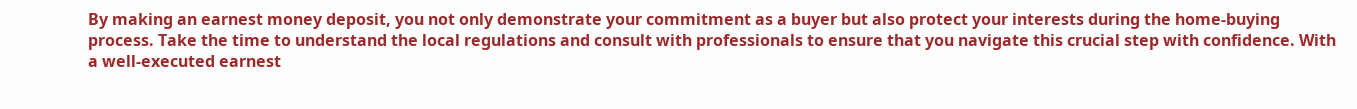By making an earnest money deposit, you not only demonstrate your commitment as a buyer but also protect your interests during the home-buying process. Take the time to understand the local regulations and consult with professionals to ensure that you navigate this crucial step with confidence. With a well-executed earnest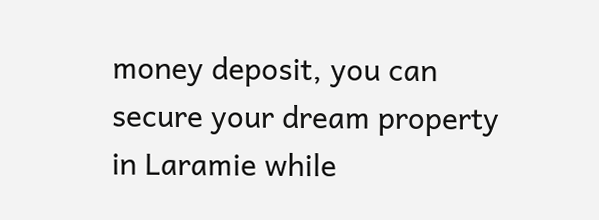money deposit, you can secure your dream property in Laramie while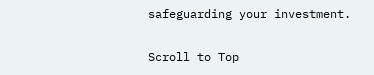safeguarding your investment.

Scroll to Top